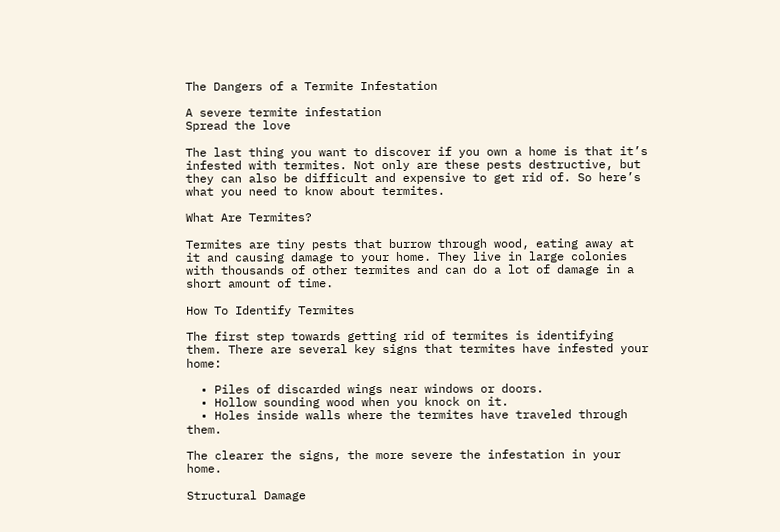The Dangers of a Termite Infestation

A severe termite infestation
Spread the love

The last thing you want to discover if you own a home is that it’s infested with termites. Not only are these pests destructive, but they can also be difficult and expensive to get rid of. So here’s what you need to know about termites.

What Are Termites?

Termites are tiny pests that burrow through wood, eating away at it and causing damage to your home. They live in large colonies with thousands of other termites and can do a lot of damage in a short amount of time.

How To Identify Termites

The first step towards getting rid of termites is identifying them. There are several key signs that termites have infested your home:

  • Piles of discarded wings near windows or doors.
  • Hollow sounding wood when you knock on it.
  • Holes inside walls where the termites have traveled through them.

The clearer the signs, the more severe the infestation in your home.

Structural Damage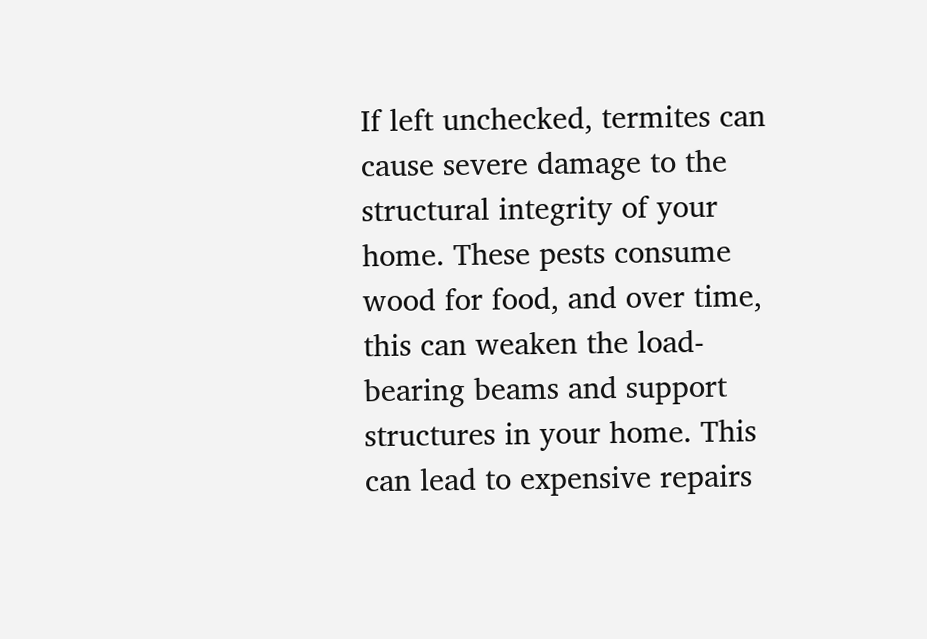If left unchecked, termites can cause severe damage to the structural integrity of your home. These pests consume wood for food, and over time, this can weaken the load-bearing beams and support structures in your home. This can lead to expensive repairs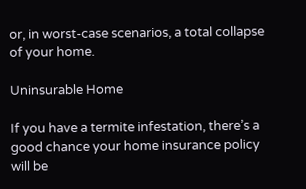or, in worst-case scenarios, a total collapse of your home.

Uninsurable Home

If you have a termite infestation, there’s a good chance your home insurance policy will be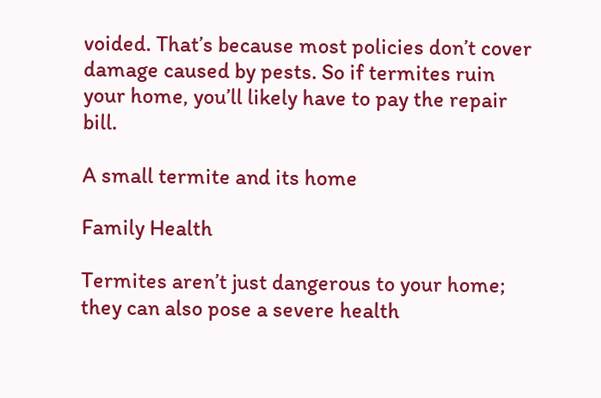voided. That’s because most policies don’t cover damage caused by pests. So if termites ruin your home, you’ll likely have to pay the repair bill.

A small termite and its home

Family Health

Termites aren’t just dangerous to your home; they can also pose a severe health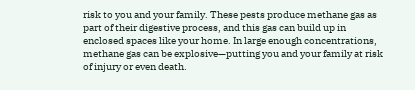risk to you and your family. These pests produce methane gas as part of their digestive process, and this gas can build up in enclosed spaces like your home. In large enough concentrations, methane gas can be explosive—putting you and your family at risk of injury or even death.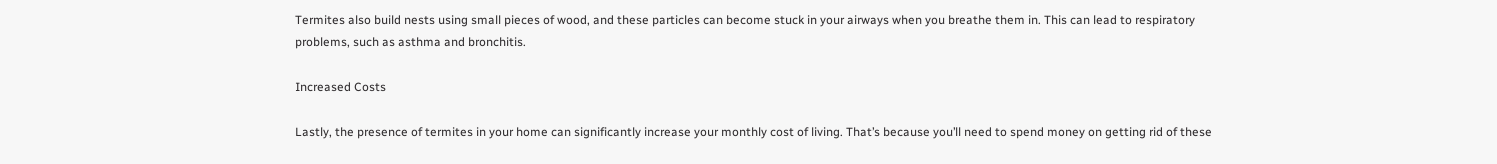Termites also build nests using small pieces of wood, and these particles can become stuck in your airways when you breathe them in. This can lead to respiratory problems, such as asthma and bronchitis.

Increased Costs

Lastly, the presence of termites in your home can significantly increase your monthly cost of living. That’s because you’ll need to spend money on getting rid of these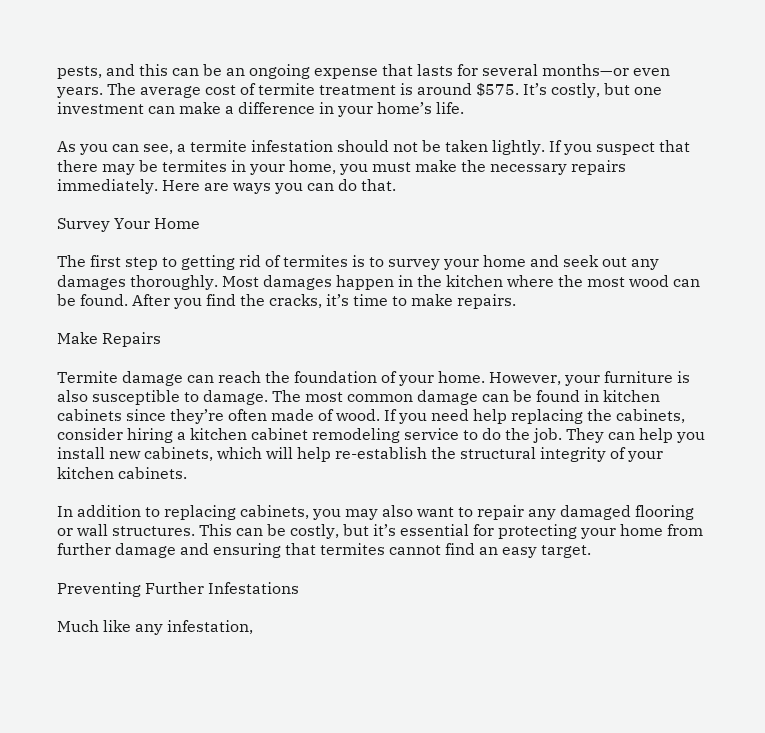pests, and this can be an ongoing expense that lasts for several months—or even years. The average cost of termite treatment is around $575. It’s costly, but one investment can make a difference in your home’s life.

As you can see, a termite infestation should not be taken lightly. If you suspect that there may be termites in your home, you must make the necessary repairs immediately. Here are ways you can do that.

Survey Your Home

The first step to getting rid of termites is to survey your home and seek out any damages thoroughly. Most damages happen in the kitchen where the most wood can be found. After you find the cracks, it’s time to make repairs.

Make Repairs

Termite damage can reach the foundation of your home. However, your furniture is also susceptible to damage. The most common damage can be found in kitchen cabinets since they’re often made of wood. If you need help replacing the cabinets, consider hiring a kitchen cabinet remodeling service to do the job. They can help you install new cabinets, which will help re-establish the structural integrity of your kitchen cabinets.

In addition to replacing cabinets, you may also want to repair any damaged flooring or wall structures. This can be costly, but it’s essential for protecting your home from further damage and ensuring that termites cannot find an easy target.

Preventing Further Infestations

Much like any infestation,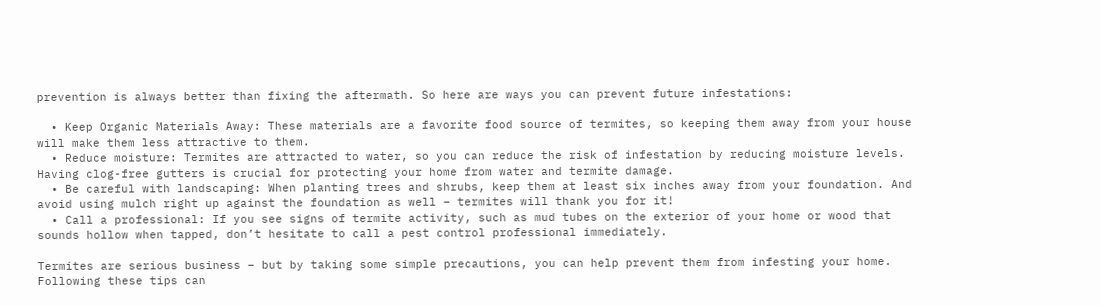prevention is always better than fixing the aftermath. So here are ways you can prevent future infestations:

  • Keep Organic Materials Away: These materials are a favorite food source of termites, so keeping them away from your house will make them less attractive to them.
  • Reduce moisture: Termites are attracted to water, so you can reduce the risk of infestation by reducing moisture levels. Having clog-free gutters is crucial for protecting your home from water and termite damage.
  • Be careful with landscaping: When planting trees and shrubs, keep them at least six inches away from your foundation. And avoid using mulch right up against the foundation as well – termites will thank you for it!
  • Call a professional: If you see signs of termite activity, such as mud tubes on the exterior of your home or wood that sounds hollow when tapped, don’t hesitate to call a pest control professional immediately.

Termites are serious business – but by taking some simple precautions, you can help prevent them from infesting your home. Following these tips can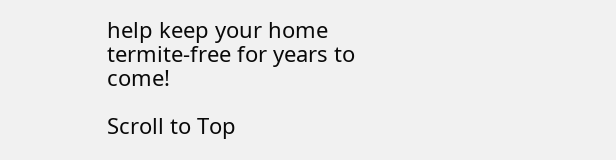help keep your home termite-free for years to come!

Scroll to Top